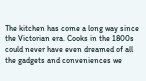The kitchen has come a long way since the Victorian era. Cooks in the 1800s could never have even dreamed of all the gadgets and conveniences we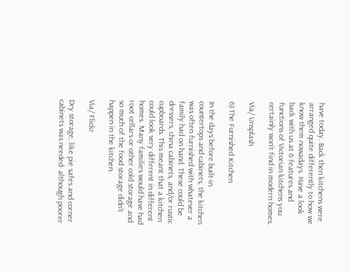have today. Back then kitchens were arranged quite differently to how we know them nowadays. Have a look back with us at 6 features and functions of Victorian kitchens you certainly won’t find in modern homes.

Via/ Unsplash

6) The Furnished Kitchen

In the days before built-in countertops and cabinets, the kitchen was often furnished with whatever a family had on hand. These could be dressers, china cabinets, and/or rustic cupboards. This meant that a kitchen could look very different in different homes. Many families would have had root cellars or other cold storage and so much of the food storage didn’t happen in the kitchen.

Via/ Flickr

Dry storage, like pie safes and corner cabinets was needed- although poorer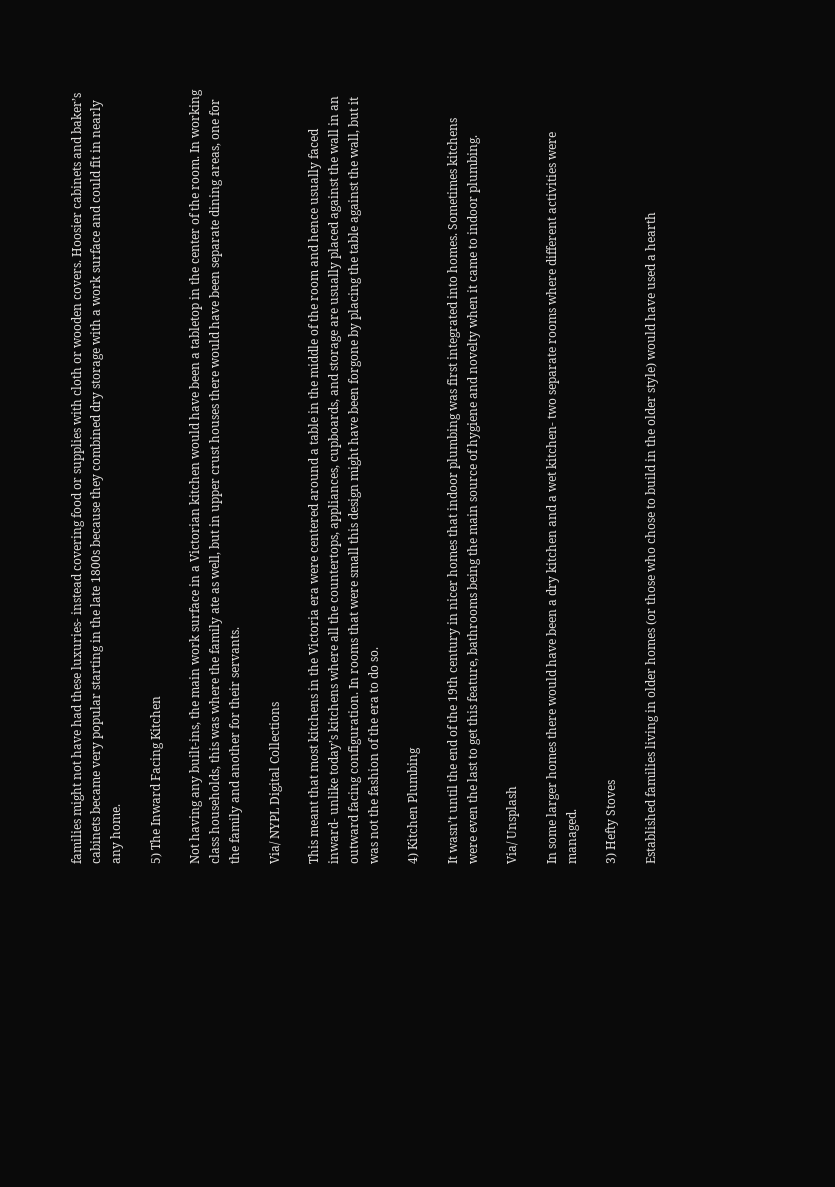families might not have had these luxuries- instead covering food or supplies with cloth or wooden covers. Hoosier cabinets and baker’s cabinets became very popular starting in the late 1800s because they combined dry storage with a work surface and could fit in nearly any home.

5) The Inward Facing Kitchen

Not having any built-ins, the main work surface in a Victorian kitchen would have been a tabletop in the center of the room. In working class households, this was where the family ate as well, but in upper crust houses there would have been separate dining areas, one for the family and another for their servants.

Via/ NYPL Digital Collections

This meant that most kitchens in the Victoria era were centered around a table in the middle of the room and hence usually faced inward- unlike today’s kitchens where all the countertops, appliances, cupboards, and storage are usually placed against the wall in an outward facing configuration. In rooms that were small this design might have been forgone by placing the table against the wall, but it was not the fashion of the era to do so.

4) Kitchen Plumbing

It wasn’t until the end of the 19th century in nicer homes that indoor plumbing was first integrated into homes. Sometimes kitchens were even the last to get this feature, bathrooms being the main source of hygiene and novelty when it came to indoor plumbing.

Via/ Unsplash

In some larger homes there would have been a dry kitchen and a wet kitchen- two separate rooms where different activities were managed.

3) Hefty Stoves

Established families living in older homes (or those who chose to build in the older style) would have used a hearth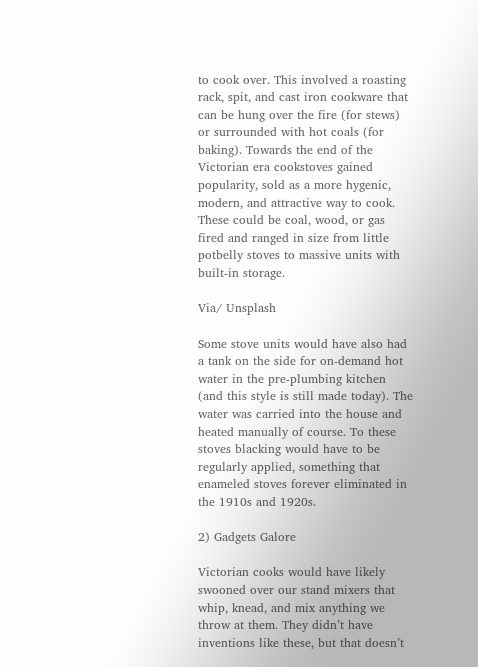to cook over. This involved a roasting rack, spit, and cast iron cookware that can be hung over the fire (for stews) or surrounded with hot coals (for baking). Towards the end of the Victorian era cookstoves gained popularity, sold as a more hygenic, modern, and attractive way to cook. These could be coal, wood, or gas fired and ranged in size from little potbelly stoves to massive units with built-in storage.

Via/ Unsplash

Some stove units would have also had a tank on the side for on-demand hot water in the pre-plumbing kitchen (and this style is still made today). The water was carried into the house and heated manually of course. To these stoves blacking would have to be regularly applied, something that enameled stoves forever eliminated in the 1910s and 1920s.

2) Gadgets Galore

Victorian cooks would have likely swooned over our stand mixers that whip, knead, and mix anything we throw at them. They didn’t have inventions like these, but that doesn’t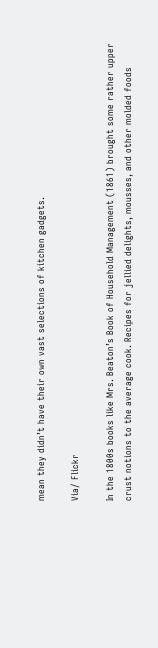mean they didn’t have their own vast selections of kitchen gadgets.

Via/ Flickr

In the 1800s books like Mrs. Beaton’s Book of Household Management (1861) brought some rather upper crust notions to the average cook. Recipes for jellied delights, mousses, and other molded foods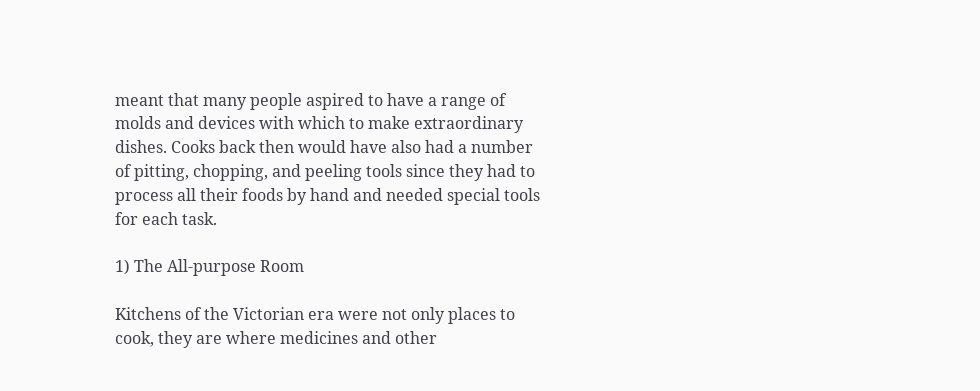meant that many people aspired to have a range of molds and devices with which to make extraordinary dishes. Cooks back then would have also had a number of pitting, chopping, and peeling tools since they had to process all their foods by hand and needed special tools for each task.

1) The All-purpose Room

Kitchens of the Victorian era were not only places to cook, they are where medicines and other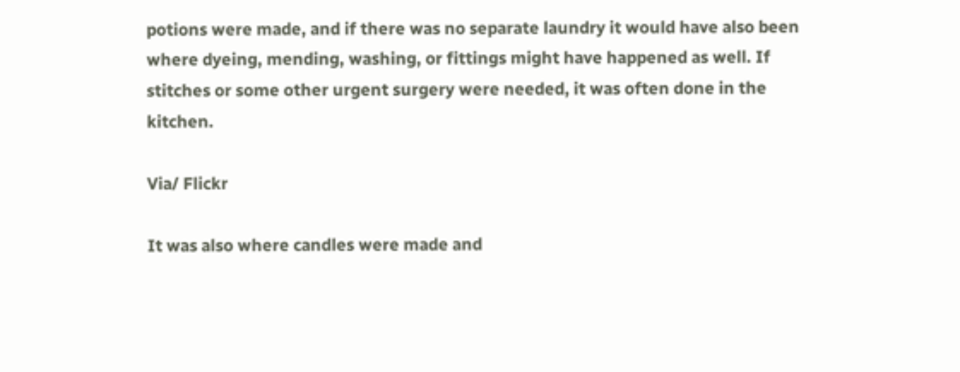potions were made, and if there was no separate laundry it would have also been where dyeing, mending, washing, or fittings might have happened as well. If stitches or some other urgent surgery were needed, it was often done in the kitchen.

Via/ Flickr

It was also where candles were made and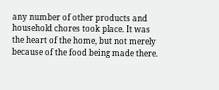any number of other products and household chores took place. It was the heart of the home, but not merely because of the food being made there.